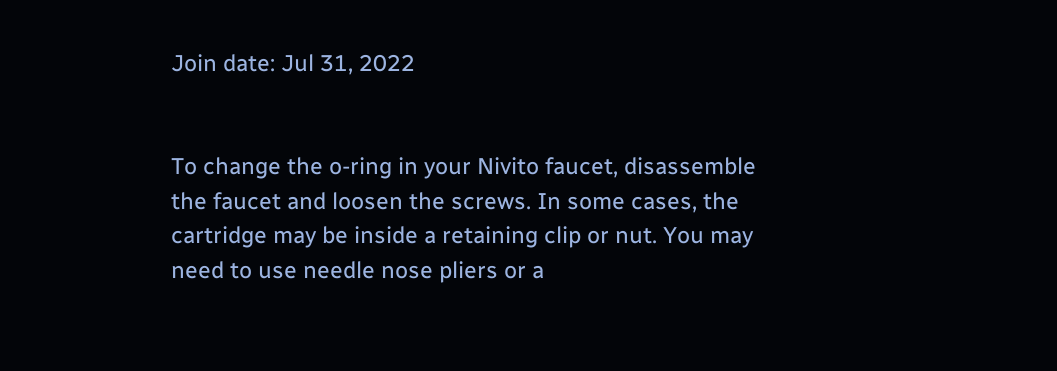Join date: Jul 31, 2022


To change the o-ring in your Nivito faucet, disassemble the faucet and loosen the screws. In some cases, the cartridge may be inside a retaining clip or nut. You may need to use needle nose pliers or a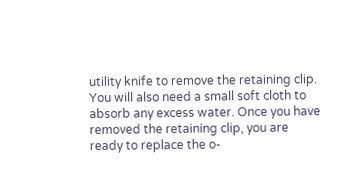utility knife to remove the retaining clip. You will also need a small soft cloth to absorb any excess water. Once you have removed the retaining clip, you are ready to replace the o-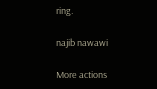ring.

najib nawawi

More actions